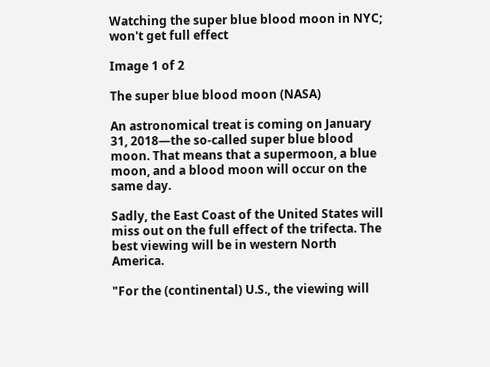Watching the super blue blood moon in NYC; won't get full effect

Image 1 of 2

The super blue blood moon (NASA)

An astronomical treat is coming on January 31, 2018—the so-called super blue blood moon. That means that a supermoon, a blue moon, and a blood moon will occur on the same day.

Sadly, the East Coast of the United States will miss out on the full effect of the trifecta. The best viewing will be in western North America.

"For the (continental) U.S., the viewing will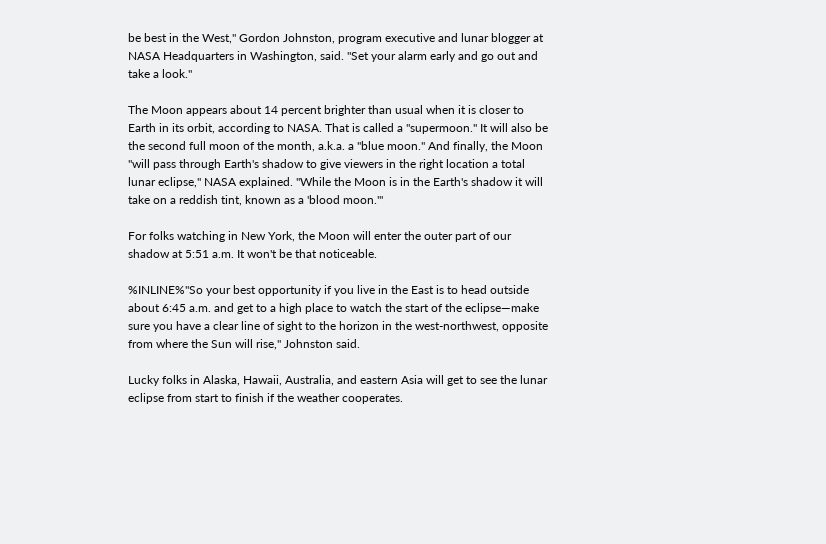be best in the West," Gordon Johnston, program executive and lunar blogger at NASA Headquarters in Washington, said. "Set your alarm early and go out and take a look."

The Moon appears about 14 percent brighter than usual when it is closer to Earth in its orbit, according to NASA. That is called a "supermoon." It will also be the second full moon of the month, a.k.a. a "blue moon." And finally, the Moon "will pass through Earth's shadow to give viewers in the right location a total lunar eclipse," NASA explained. "While the Moon is in the Earth's shadow it will take on a reddish tint, known as a 'blood moon.'"

For folks watching in New York, the Moon will enter the outer part of our shadow at 5:51 a.m. It won't be that noticeable.

%INLINE%"So your best opportunity if you live in the East is to head outside about 6:45 a.m. and get to a high place to watch the start of the eclipse—make sure you have a clear line of sight to the horizon in the west-northwest, opposite from where the Sun will rise," Johnston said.

Lucky folks in Alaska, Hawaii, Australia, and eastern Asia will get to see the lunar eclipse from start to finish if the weather cooperates.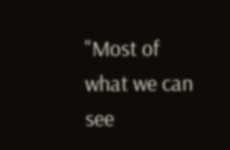"Most of what we can see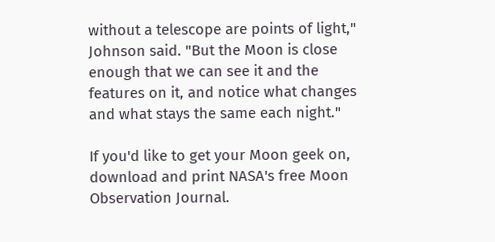without a telescope are points of light," Johnson said. "But the Moon is close enough that we can see it and the features on it, and notice what changes and what stays the same each night."

If you'd like to get your Moon geek on, download and print NASA's free Moon Observation Journal.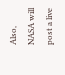Also, NASA will post a live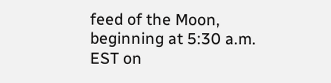feed of the Moon, beginning at 5:30 a.m. EST on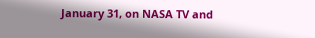January 31, on NASA TV and